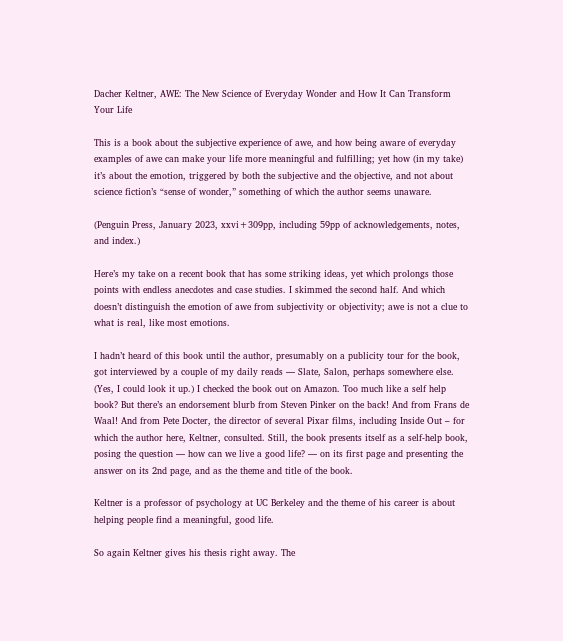Dacher Keltner, AWE: The New Science of Everyday Wonder and How It Can Transform Your Life

This is a book about the subjective experience of awe, and how being aware of everyday examples of awe can make your life more meaningful and fulfilling; yet how (in my take) it’s about the emotion, triggered by both the subjective and the objective, and not about science fiction’s “sense of wonder,” something of which the author seems unaware.

(Penguin Press, January 2023, xxvi+309pp, including 59pp of acknowledgements, notes, and index.)

Here’s my take on a recent book that has some striking ideas, yet which prolongs those points with endless anecdotes and case studies. I skimmed the second half. And which doesn’t distinguish the emotion of awe from subjectivity or objectivity; awe is not a clue to what is real, like most emotions.

I hadn’t heard of this book until the author, presumably on a publicity tour for the book, got interviewed by a couple of my daily reads — Slate, Salon, perhaps somewhere else. (Yes, I could look it up.) I checked the book out on Amazon. Too much like a self help book? But there’s an endorsement blurb from Steven Pinker on the back! And from Frans de Waal! And from Pete Docter, the director of several Pixar films, including Inside Out – for which the author here, Keltner, consulted. Still, the book presents itself as a self-help book, posing the question — how can we live a good life? — on its first page and presenting the answer on its 2nd page, and as the theme and title of the book.

Keltner is a professor of psychology at UC Berkeley and the theme of his career is about helping people find a meaningful, good life.

So again Keltner gives his thesis right away. The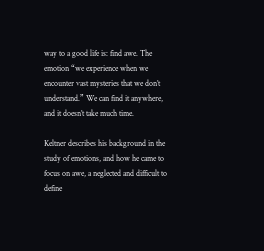way to a good life is: find awe. The emotion “we experience when we encounter vast mysteries that we don’t understand.” We can find it anywhere, and it doesn’t take much time.

Keltner describes his background in the study of emotions, and how he came to focus on awe, a neglected and difficult to define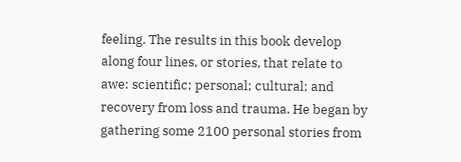feeling. The results in this book develop along four lines, or stories, that relate to awe: scientific; personal; cultural; and recovery from loss and trauma. He began by gathering some 2100 personal stories from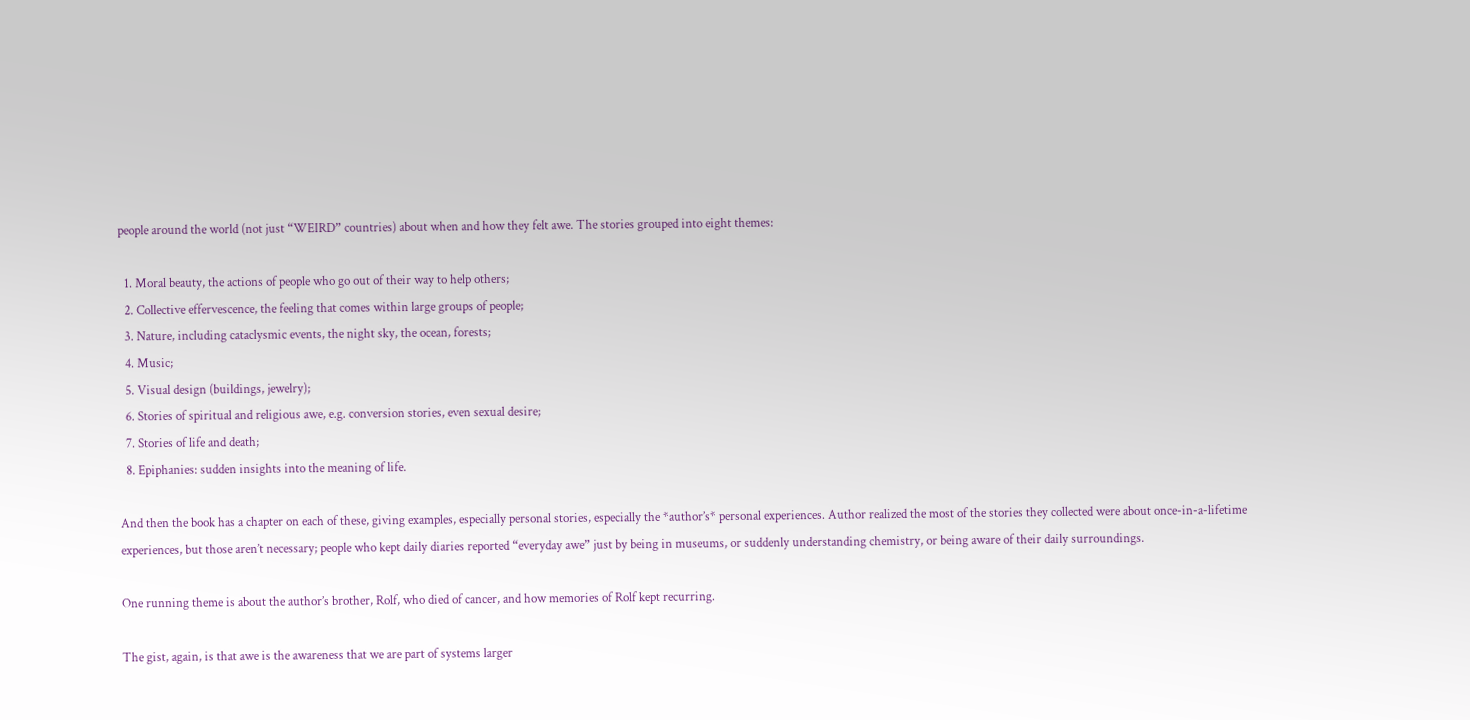people around the world (not just “WEIRD” countries) about when and how they felt awe. The stories grouped into eight themes:

  1. Moral beauty, the actions of people who go out of their way to help others;
  2. Collective effervescence, the feeling that comes within large groups of people;
  3. Nature, including cataclysmic events, the night sky, the ocean, forests;
  4. Music;
  5. Visual design (buildings, jewelry);
  6. Stories of spiritual and religious awe, e.g. conversion stories, even sexual desire;
  7. Stories of life and death;
  8. Epiphanies: sudden insights into the meaning of life.

And then the book has a chapter on each of these, giving examples, especially personal stories, especially the *author’s* personal experiences. Author realized the most of the stories they collected were about once-in-a-lifetime experiences, but those aren’t necessary; people who kept daily diaries reported “everyday awe” just by being in museums, or suddenly understanding chemistry, or being aware of their daily surroundings.

One running theme is about the author’s brother, Rolf, who died of cancer, and how memories of Rolf kept recurring.

The gist, again, is that awe is the awareness that we are part of systems larger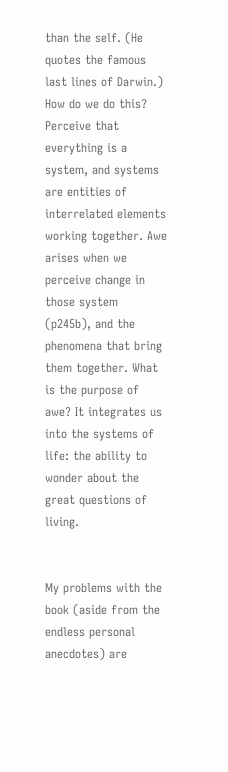than the self. (He quotes the famous last lines of Darwin.) How do we do this? Perceive that everything is a system, and systems are entities of interrelated elements working together. Awe arises when we perceive change in those system (p245b), and the phenomena that bring them together. What is the purpose of awe? It integrates us into the systems of life: the ability to wonder about the great questions of living.


My problems with the book (aside from the endless personal anecdotes) are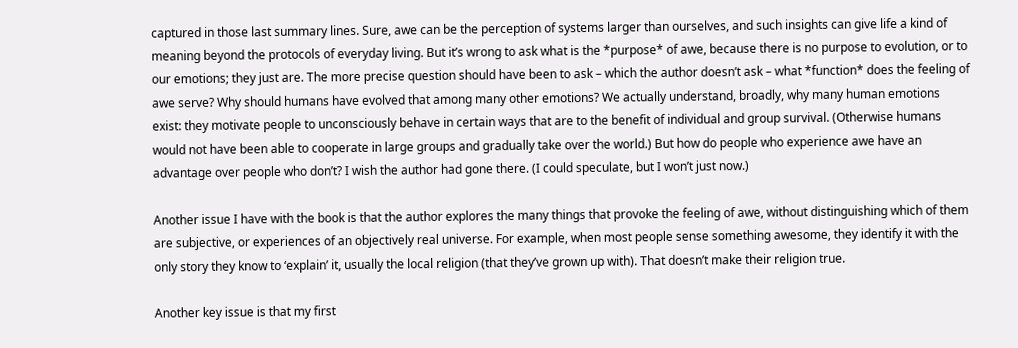captured in those last summary lines. Sure, awe can be the perception of systems larger than ourselves, and such insights can give life a kind of meaning beyond the protocols of everyday living. But it’s wrong to ask what is the *purpose* of awe, because there is no purpose to evolution, or to our emotions; they just are. The more precise question should have been to ask – which the author doesn’t ask – what *function* does the feeling of awe serve? Why should humans have evolved that among many other emotions? We actually understand, broadly, why many human emotions exist: they motivate people to unconsciously behave in certain ways that are to the benefit of individual and group survival. (Otherwise humans would not have been able to cooperate in large groups and gradually take over the world.) But how do people who experience awe have an advantage over people who don’t? I wish the author had gone there. (I could speculate, but I won’t just now.)

Another issue I have with the book is that the author explores the many things that provoke the feeling of awe, without distinguishing which of them are subjective, or experiences of an objectively real universe. For example, when most people sense something awesome, they identify it with the only story they know to ‘explain’ it, usually the local religion (that they’ve grown up with). That doesn’t make their religion true.

Another key issue is that my first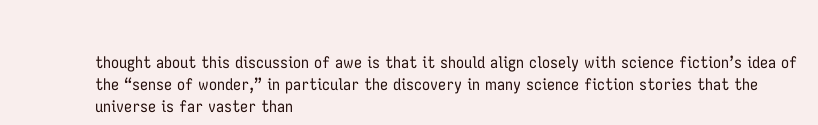thought about this discussion of awe is that it should align closely with science fiction’s idea of the “sense of wonder,” in particular the discovery in many science fiction stories that the universe is far vaster than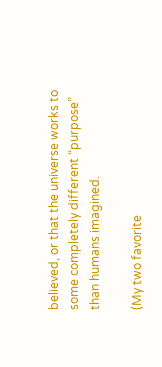believed, or that the universe works to some completely different “purpose” than humans imagined.

(My two favorite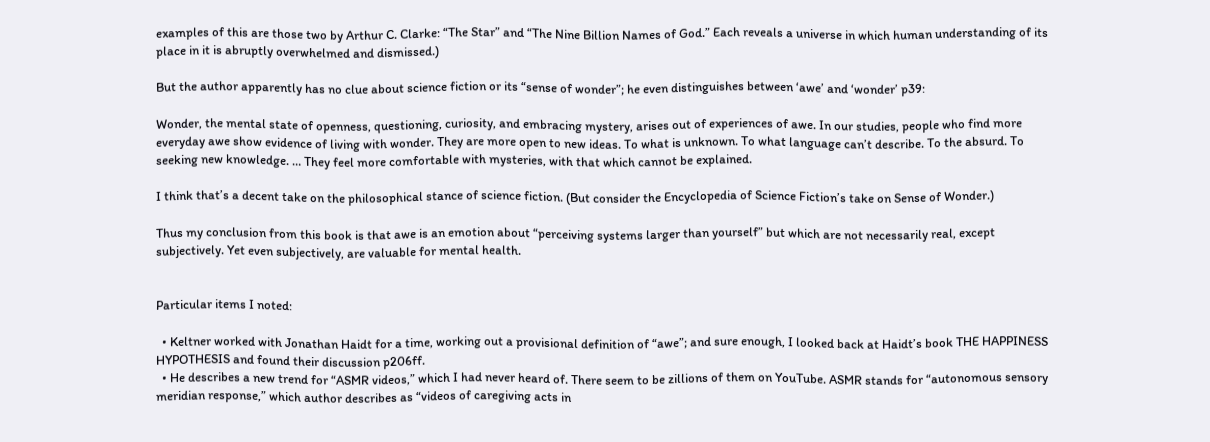examples of this are those two by Arthur C. Clarke: “The Star” and “The Nine Billion Names of God.” Each reveals a universe in which human understanding of its place in it is abruptly overwhelmed and dismissed.)

But the author apparently has no clue about science fiction or its “sense of wonder”; he even distinguishes between ‘awe’ and ‘wonder’ p39:

Wonder, the mental state of openness, questioning, curiosity, and embracing mystery, arises out of experiences of awe. In our studies, people who find more everyday awe show evidence of living with wonder. They are more open to new ideas. To what is unknown. To what language can’t describe. To the absurd. To seeking new knowledge. … They feel more comfortable with mysteries, with that which cannot be explained.

I think that’s a decent take on the philosophical stance of science fiction. (But consider the Encyclopedia of Science Fiction’s take on Sense of Wonder.)

Thus my conclusion from this book is that awe is an emotion about “perceiving systems larger than yourself” but which are not necessarily real, except subjectively. Yet even subjectively, are valuable for mental health.


Particular items I noted:

  • Keltner worked with Jonathan Haidt for a time, working out a provisional definition of “awe”; and sure enough, I looked back at Haidt’s book THE HAPPINESS HYPOTHESIS and found their discussion p206ff.
  • He describes a new trend for “ASMR videos,” which I had never heard of. There seem to be zillions of them on YouTube. ASMR stands for “autonomous sensory meridian response,” which author describes as “videos of caregiving acts in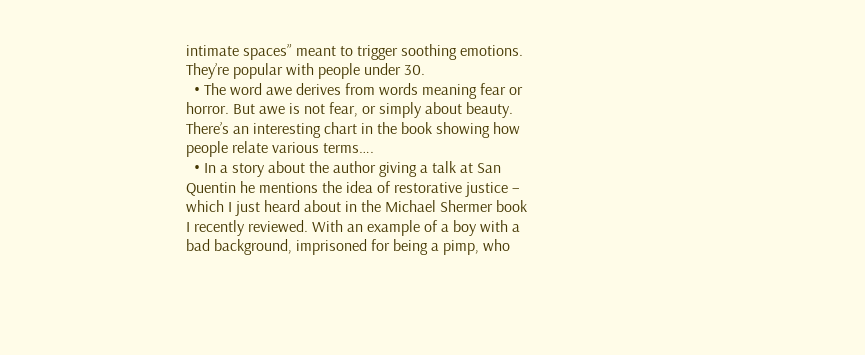intimate spaces” meant to trigger soothing emotions. They’re popular with people under 30.
  • The word awe derives from words meaning fear or horror. But awe is not fear, or simply about beauty. There’s an interesting chart in the book showing how people relate various terms….
  • In a story about the author giving a talk at San Quentin he mentions the idea of restorative justice – which I just heard about in the Michael Shermer book I recently reviewed. With an example of a boy with a bad background, imprisoned for being a pimp, who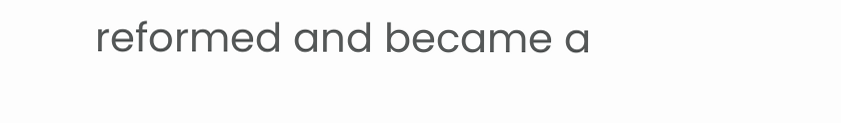reformed and became a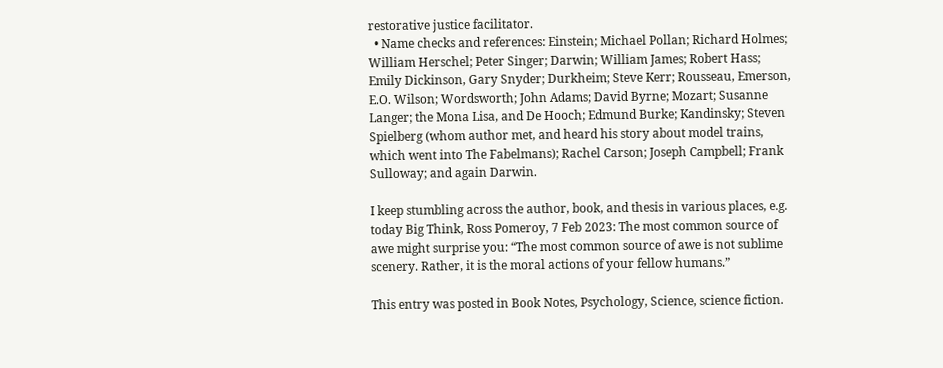restorative justice facilitator.
  • Name checks and references: Einstein; Michael Pollan; Richard Holmes; William Herschel; Peter Singer; Darwin; William James; Robert Hass; Emily Dickinson, Gary Snyder; Durkheim; Steve Kerr; Rousseau, Emerson, E.O. Wilson; Wordsworth; John Adams; David Byrne; Mozart; Susanne Langer; the Mona Lisa, and De Hooch; Edmund Burke; Kandinsky; Steven Spielberg (whom author met, and heard his story about model trains, which went into The Fabelmans); Rachel Carson; Joseph Campbell; Frank Sulloway; and again Darwin.

I keep stumbling across the author, book, and thesis in various places, e.g. today Big Think, Ross Pomeroy, 7 Feb 2023: The most common source of awe might surprise you: “The most common source of awe is not sublime scenery. Rather, it is the moral actions of your fellow humans.”

This entry was posted in Book Notes, Psychology, Science, science fiction.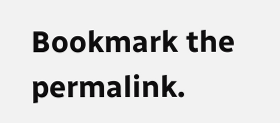Bookmark the permalink.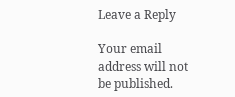Leave a Reply

Your email address will not be published.